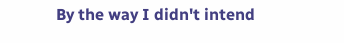By the way I didn't intend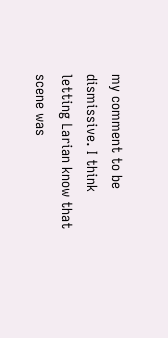my comment to be dismissive. I think letting Larian know that scene was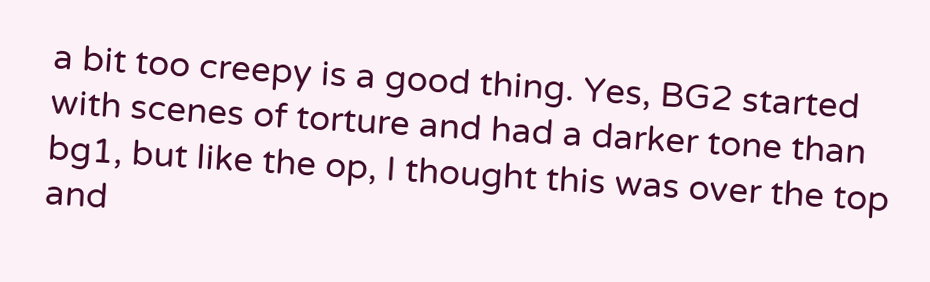a bit too creepy is a good thing. Yes, BG2 started with scenes of torture and had a darker tone than bg1, but like the op, I thought this was over the top and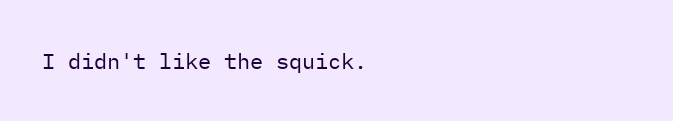I didn't like the squick.